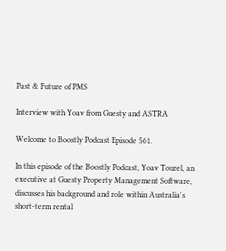Past & Future of PMS

Interview with Yoav from Guesty and ASTRA

Welcome to Boostly Podcast Episode 561.

In this episode of the Boostly Podcast, Yoav Tourel, an executive at Guesty Property Management Software, discusses his background and role within Australia's short-term rental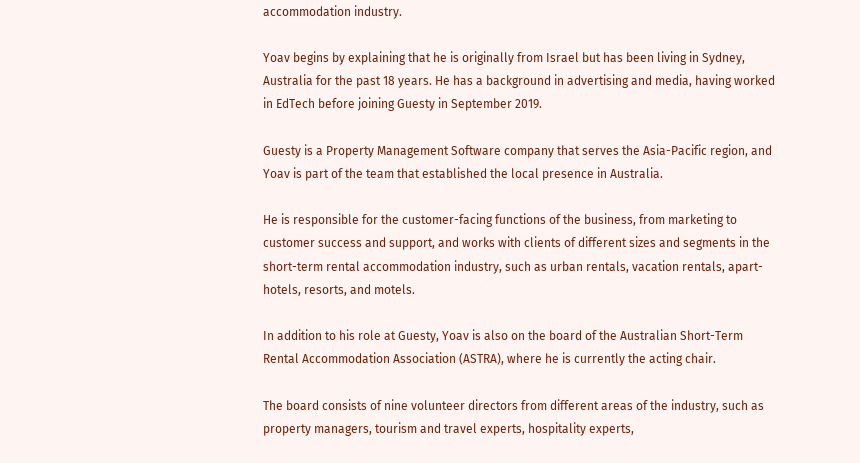accommodation industry.

Yoav begins by explaining that he is originally from Israel but has been living in Sydney, Australia for the past 18 years. He has a background in advertising and media, having worked in EdTech before joining Guesty in September 2019.

Guesty is a Property Management Software company that serves the Asia-Pacific region, and Yoav is part of the team that established the local presence in Australia.

He is responsible for the customer-facing functions of the business, from marketing to customer success and support, and works with clients of different sizes and segments in the short-term rental accommodation industry, such as urban rentals, vacation rentals, apart-hotels, resorts, and motels.

In addition to his role at Guesty, Yoav is also on the board of the Australian Short-Term Rental Accommodation Association (ASTRA), where he is currently the acting chair.

The board consists of nine volunteer directors from different areas of the industry, such as property managers, tourism and travel experts, hospitality experts,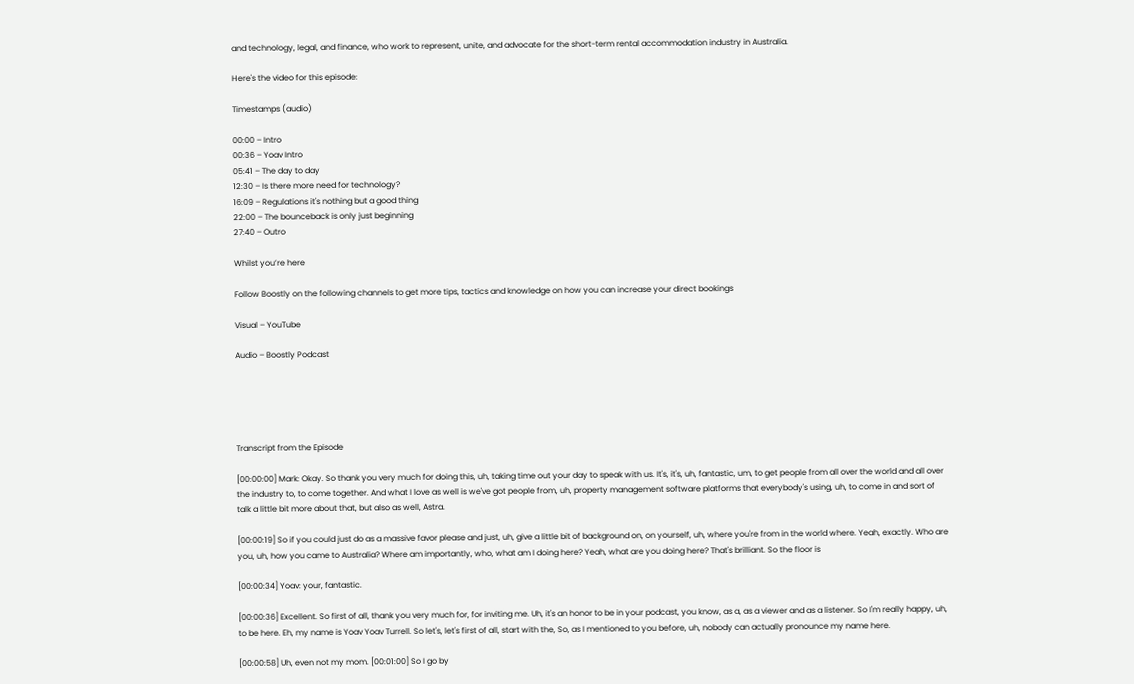and technology, legal, and finance, who work to represent, unite, and advocate for the short-term rental accommodation industry in Australia.

Here's the video for this episode:

Timestamps (audio)

00:00 – Intro
00:36 – Yoav Intro
05:41 – The day to day
12:30 – Is there more need for technology?
16:09 – Regulations it's nothing but a good thing
22:00 – The bounceback is only just beginning
27:40 – Outro

Whilst you’re here

Follow Boostly on the following channels to get more tips, tactics and knowledge on how you can increase your direct bookings

Visual – YouTube

Audio – Boostly Podcast





Transcript from the Episode

[00:00:00] Mark: Okay. So thank you very much for doing this, uh, taking time out your day to speak with us. It's, it's, uh, fantastic, um, to get people from all over the world and all over the industry to, to come together. And what I love as well is we've got people from, uh, property management software platforms that everybody's using, uh, to come in and sort of talk a little bit more about that, but also as well, Astra.

[00:00:19] So if you could just do as a massive favor please and just, uh, give a little bit of background on, on yourself, uh, where you're from in the world where. Yeah, exactly. Who are you, uh, how you came to Australia? Where am importantly, who, what am I doing here? Yeah, what are you doing here? That's brilliant. So the floor is

[00:00:34] Yoav: your, fantastic.

[00:00:36] Excellent. So first of all, thank you very much for, for inviting me. Uh, it's an honor to be in your podcast, you know, as a, as a viewer and as a listener. So I'm really happy, uh, to be here. Eh, my name is Yoav Yoav Turrell. So let's, let's first of all, start with the, So, as I mentioned to you before, uh, nobody can actually pronounce my name here.

[00:00:58] Uh, even not my mom. [00:01:00] So I go by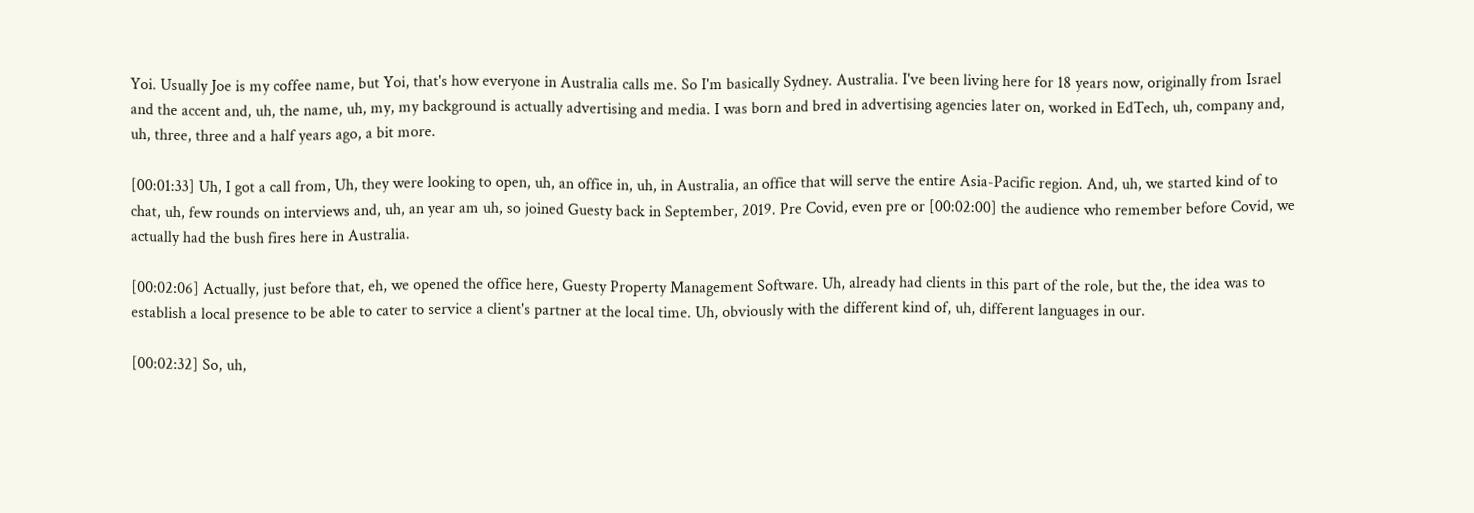Yoi. Usually Joe is my coffee name, but Yoi, that's how everyone in Australia calls me. So I'm basically Sydney. Australia. I've been living here for 18 years now, originally from Israel and the accent and, uh, the name, uh, my, my background is actually advertising and media. I was born and bred in advertising agencies later on, worked in EdTech, uh, company and, uh, three, three and a half years ago, a bit more.

[00:01:33] Uh, I got a call from, Uh, they were looking to open, uh, an office in, uh, in Australia, an office that will serve the entire Asia-Pacific region. And, uh, we started kind of to chat, uh, few rounds on interviews and, uh, an year am uh, so joined Guesty back in September, 2019. Pre Covid, even pre or [00:02:00] the audience who remember before Covid, we actually had the bush fires here in Australia.

[00:02:06] Actually, just before that, eh, we opened the office here, Guesty Property Management Software. Uh, already had clients in this part of the role, but the, the idea was to establish a local presence to be able to cater to service a client's partner at the local time. Uh, obviously with the different kind of, uh, different languages in our.

[00:02:32] So, uh,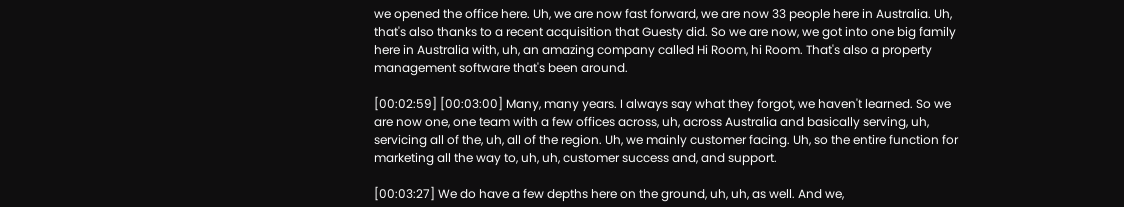we opened the office here. Uh, we are now fast forward, we are now 33 people here in Australia. Uh, that's also thanks to a recent acquisition that Guesty did. So we are now, we got into one big family here in Australia with, uh, an amazing company called Hi Room, hi Room. That's also a property management software that's been around.

[00:02:59] [00:03:00] Many, many years. I always say what they forgot, we haven't learned. So we are now one, one team with a few offices across, uh, across Australia and basically serving, uh, servicing all of the, uh, all of the region. Uh, we mainly customer facing. Uh, so the entire function for marketing all the way to, uh, uh, customer success and, and support.

[00:03:27] We do have a few depths here on the ground, uh, uh, as well. And we,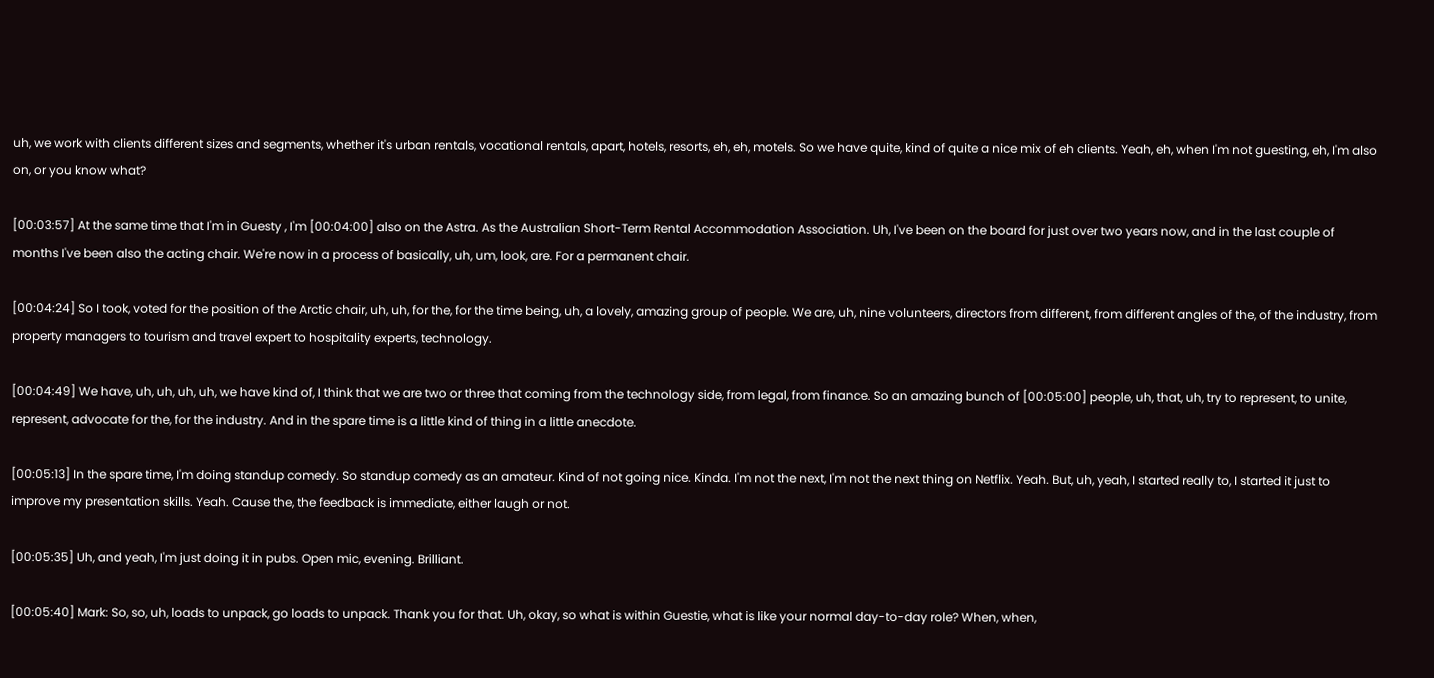uh, we work with clients different sizes and segments, whether it's urban rentals, vocational rentals, apart, hotels, resorts, eh, eh, motels. So we have quite, kind of quite a nice mix of eh clients. Yeah, eh, when I'm not guesting, eh, I'm also on, or you know what?

[00:03:57] At the same time that I'm in Guesty , I'm [00:04:00] also on the Astra. As the Australian Short-Term Rental Accommodation Association. Uh, I've been on the board for just over two years now, and in the last couple of months I've been also the acting chair. We're now in a process of basically, uh, um, look, are. For a permanent chair.

[00:04:24] So I took, voted for the position of the Arctic chair, uh, uh, for the, for the time being, uh, a lovely, amazing group of people. We are, uh, nine volunteers, directors from different, from different angles of the, of the industry, from property managers to tourism and travel expert to hospitality experts, technology.

[00:04:49] We have, uh, uh, uh, uh, we have kind of, I think that we are two or three that coming from the technology side, from legal, from finance. So an amazing bunch of [00:05:00] people, uh, that, uh, try to represent, to unite, represent, advocate for the, for the industry. And in the spare time is a little kind of thing in a little anecdote.

[00:05:13] In the spare time, I'm doing standup comedy. So standup comedy as an amateur. Kind of not going nice. Kinda. I'm not the next, I'm not the next thing on Netflix. Yeah. But, uh, yeah, I started really to, I started it just to improve my presentation skills. Yeah. Cause the, the feedback is immediate, either laugh or not.

[00:05:35] Uh, and yeah, I'm just doing it in pubs. Open mic, evening. Brilliant.

[00:05:40] Mark: So, so, uh, loads to unpack, go loads to unpack. Thank you for that. Uh, okay, so what is within Guestie, what is like your normal day-to-day role? When, when,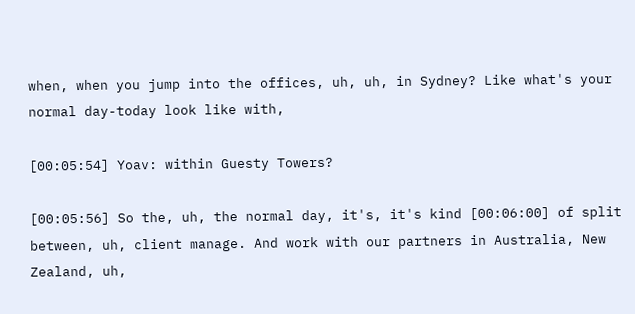when, when you jump into the offices, uh, uh, in Sydney? Like what's your normal day-today look like with,

[00:05:54] Yoav: within Guesty Towers?

[00:05:56] So the, uh, the normal day, it's, it's kind [00:06:00] of split between, uh, client manage. And work with our partners in Australia, New Zealand, uh,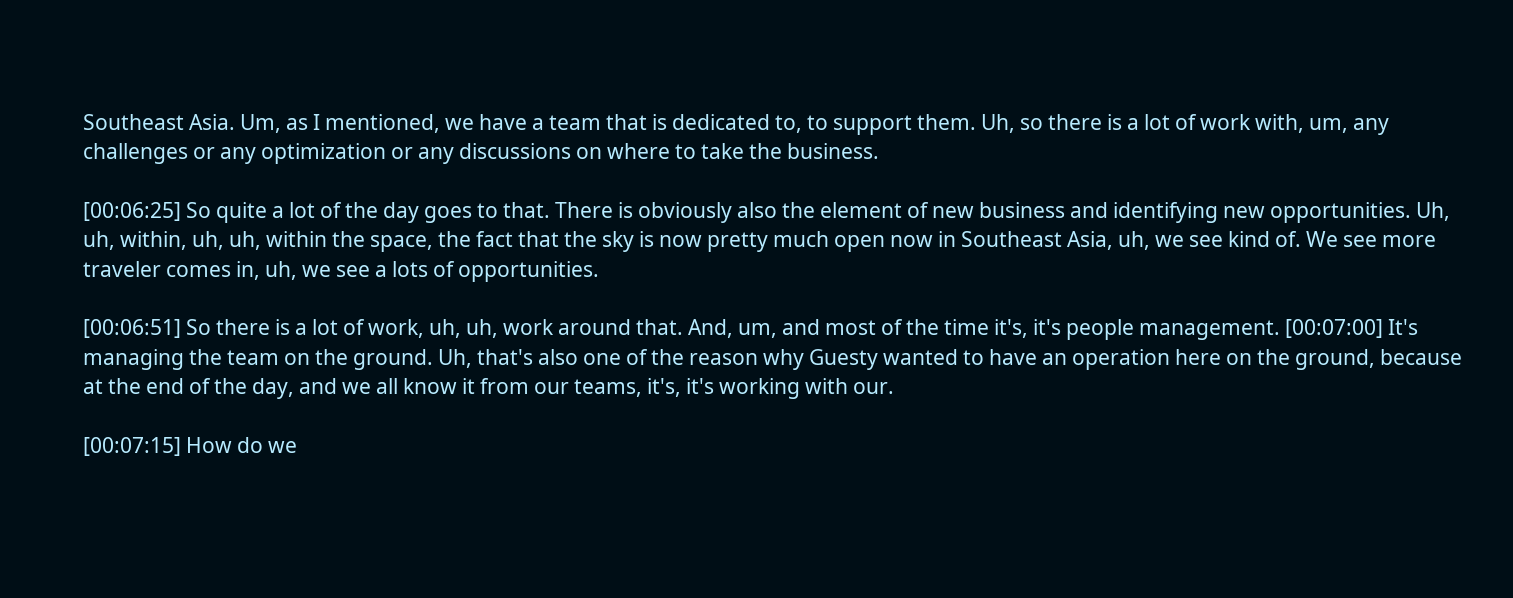Southeast Asia. Um, as I mentioned, we have a team that is dedicated to, to support them. Uh, so there is a lot of work with, um, any challenges or any optimization or any discussions on where to take the business.

[00:06:25] So quite a lot of the day goes to that. There is obviously also the element of new business and identifying new opportunities. Uh, uh, within, uh, uh, within the space, the fact that the sky is now pretty much open now in Southeast Asia, uh, we see kind of. We see more traveler comes in, uh, we see a lots of opportunities.

[00:06:51] So there is a lot of work, uh, uh, work around that. And, um, and most of the time it's, it's people management. [00:07:00] It's managing the team on the ground. Uh, that's also one of the reason why Guesty wanted to have an operation here on the ground, because at the end of the day, and we all know it from our teams, it's, it's working with our.

[00:07:15] How do we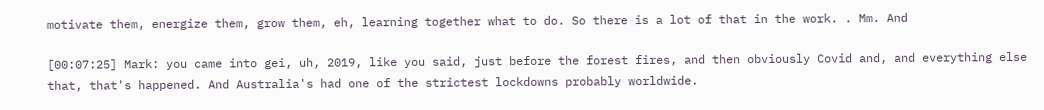motivate them, energize them, grow them, eh, learning together what to do. So there is a lot of that in the work. . Mm. And

[00:07:25] Mark: you came into gei, uh, 2019, like you said, just before the forest fires, and then obviously Covid and, and everything else that, that's happened. And Australia's had one of the strictest lockdowns probably worldwide.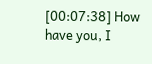[00:07:38] How have you, I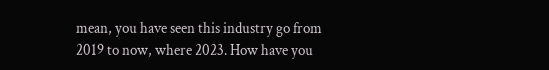mean, you have seen this industry go from 2019 to now, where 2023. How have you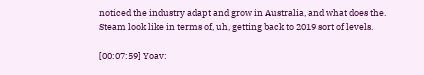noticed the industry adapt and grow in Australia, and what does the. Steam look like in terms of, uh, getting back to 2019 sort of levels.

[00:07:59] Yoav: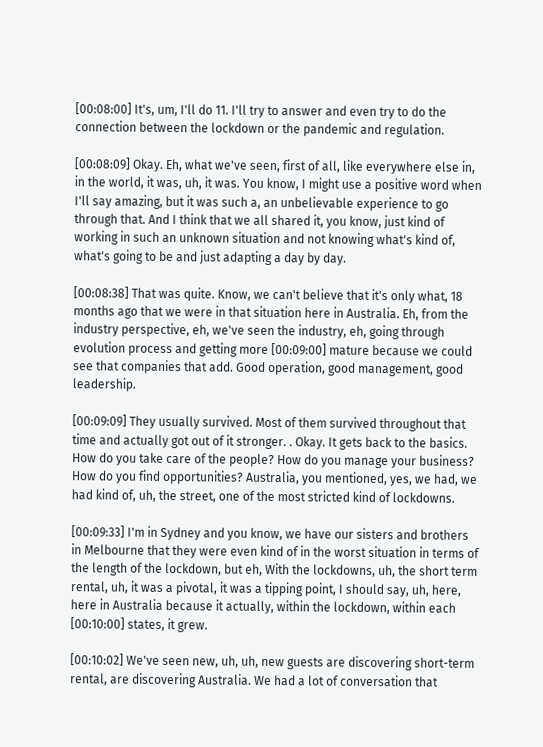[00:08:00] It's, um, I'll do 11. I'll try to answer and even try to do the connection between the lockdown or the pandemic and regulation.

[00:08:09] Okay. Eh, what we've seen, first of all, like everywhere else in, in the world, it was, uh, it was. You know, I might use a positive word when I'll say amazing, but it was such a, an unbelievable experience to go through that. And I think that we all shared it, you know, just kind of working in such an unknown situation and not knowing what's kind of, what's going to be and just adapting a day by day.

[00:08:38] That was quite. Know, we can't believe that it's only what, 18 months ago that we were in that situation here in Australia. Eh, from the industry perspective, eh, we've seen the industry, eh, going through evolution process and getting more [00:09:00] mature because we could see that companies that add. Good operation, good management, good leadership.

[00:09:09] They usually survived. Most of them survived throughout that time and actually got out of it stronger. . Okay. It gets back to the basics. How do you take care of the people? How do you manage your business? How do you find opportunities? Australia, you mentioned, yes, we had, we had kind of, uh, the street, one of the most stricted kind of lockdowns.

[00:09:33] I'm in Sydney and you know, we have our sisters and brothers in Melbourne that they were even kind of in the worst situation in terms of the length of the lockdown, but eh, With the lockdowns, uh, the short term rental, uh, it was a pivotal, it was a tipping point, I should say, uh, here, here in Australia because it actually, within the lockdown, within each [00:10:00] states, it grew.

[00:10:02] We've seen new, uh, uh, new guests are discovering short-term rental, are discovering Australia. We had a lot of conversation that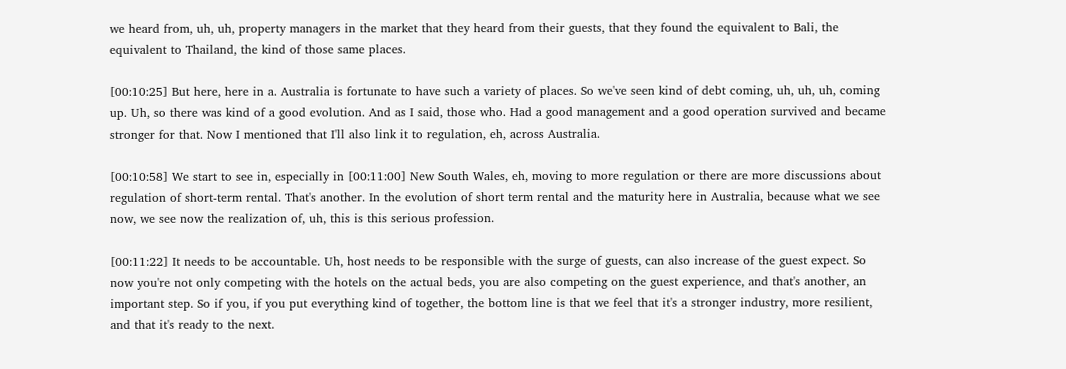we heard from, uh, uh, property managers in the market that they heard from their guests, that they found the equivalent to Bali, the equivalent to Thailand, the kind of those same places.

[00:10:25] But here, here in a. Australia is fortunate to have such a variety of places. So we've seen kind of debt coming, uh, uh, uh, coming up. Uh, so there was kind of a good evolution. And as I said, those who. Had a good management and a good operation survived and became stronger for that. Now I mentioned that I'll also link it to regulation, eh, across Australia.

[00:10:58] We start to see in, especially in [00:11:00] New South Wales, eh, moving to more regulation or there are more discussions about regulation of short-term rental. That's another. In the evolution of short term rental and the maturity here in Australia, because what we see now, we see now the realization of, uh, this is this serious profession.

[00:11:22] It needs to be accountable. Uh, host needs to be responsible with the surge of guests, can also increase of the guest expect. So now you're not only competing with the hotels on the actual beds, you are also competing on the guest experience, and that's another, an important step. So if you, if you put everything kind of together, the bottom line is that we feel that it's a stronger industry, more resilient, and that it's ready to the next.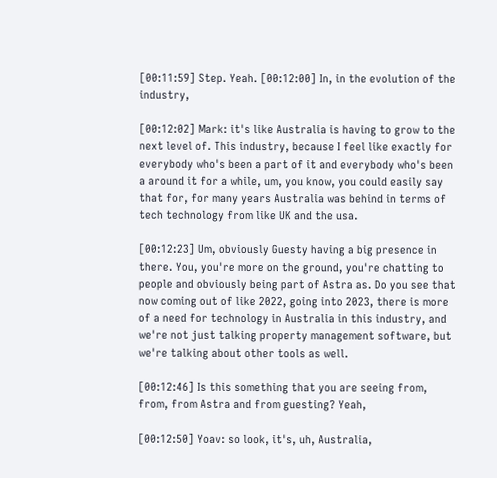[00:11:59] Step. Yeah. [00:12:00] In, in the evolution of the industry,

[00:12:02] Mark: it's like Australia is having to grow to the next level of. This industry, because I feel like exactly for everybody who's been a part of it and everybody who's been a around it for a while, um, you know, you could easily say that for, for many years Australia was behind in terms of tech technology from like UK and the usa.

[00:12:23] Um, obviously Guesty having a big presence in there. You, you're more on the ground, you're chatting to people and obviously being part of Astra as. Do you see that now coming out of like 2022, going into 2023, there is more of a need for technology in Australia in this industry, and we're not just talking property management software, but we're talking about other tools as well.

[00:12:46] Is this something that you are seeing from, from, from Astra and from guesting? Yeah,

[00:12:50] Yoav: so look, it's, uh, Australia,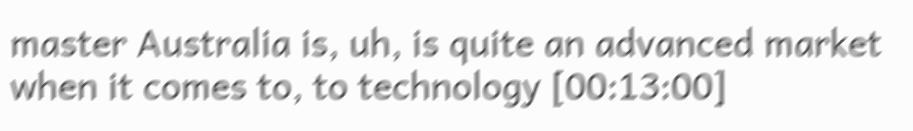master Australia is, uh, is quite an advanced market when it comes to, to technology [00:13:00]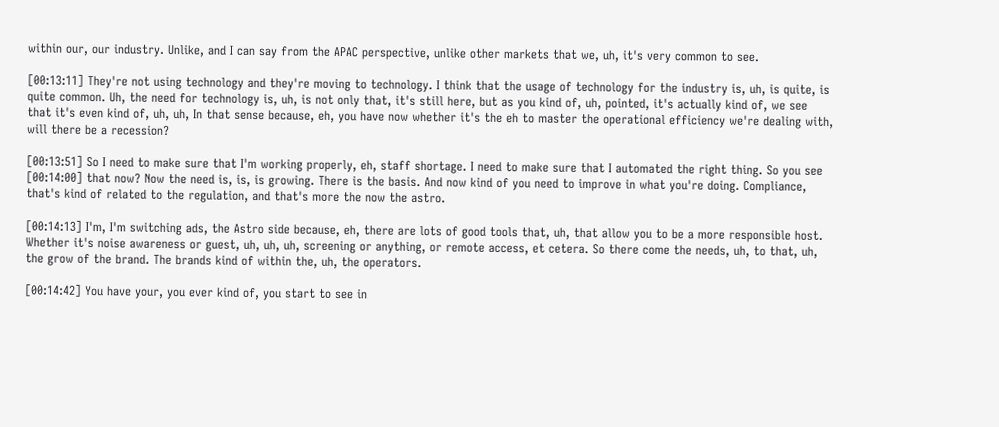within our, our industry. Unlike, and I can say from the APAC perspective, unlike other markets that we, uh, it's very common to see.

[00:13:11] They're not using technology and they're moving to technology. I think that the usage of technology for the industry is, uh, is quite, is quite common. Uh, the need for technology is, uh, is not only that, it's still here, but as you kind of, uh, pointed, it's actually kind of, we see that it's even kind of, uh, uh, In that sense because, eh, you have now whether it's the eh to master the operational efficiency we're dealing with, will there be a recession?

[00:13:51] So I need to make sure that I'm working properly, eh, staff shortage. I need to make sure that I automated the right thing. So you see [00:14:00] that now? Now the need is, is, is growing. There is the basis. And now kind of you need to improve in what you're doing. Compliance, that's kind of related to the regulation, and that's more the now the astro.

[00:14:13] I'm, I'm switching ads, the Astro side because, eh, there are lots of good tools that, uh, that allow you to be a more responsible host. Whether it's noise awareness or guest, uh, uh, uh, screening or anything, or remote access, et cetera. So there come the needs, uh, to that, uh, the grow of the brand. The brands kind of within the, uh, the operators.

[00:14:42] You have your, you ever kind of, you start to see in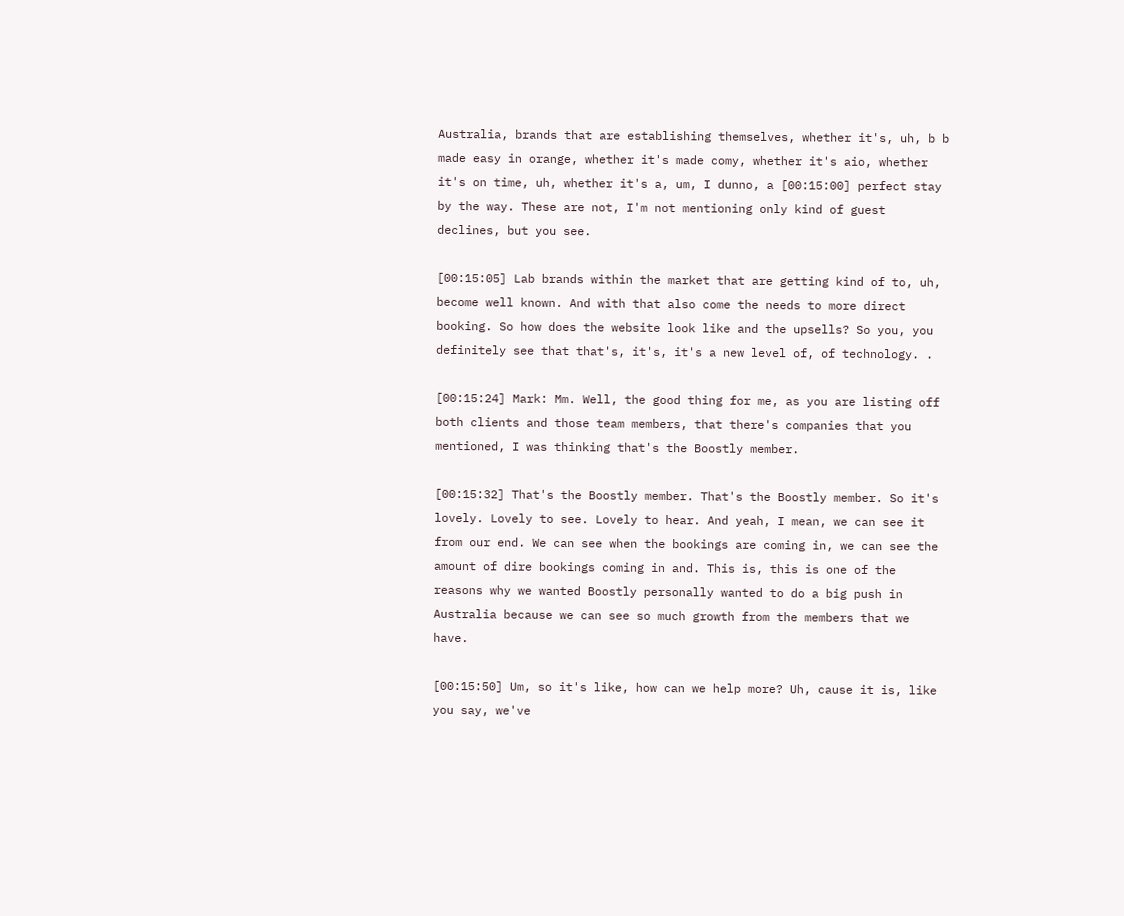Australia, brands that are establishing themselves, whether it's, uh, b b made easy in orange, whether it's made comy, whether it's aio, whether it's on time, uh, whether it's a, um, I dunno, a [00:15:00] perfect stay by the way. These are not, I'm not mentioning only kind of guest declines, but you see.

[00:15:05] Lab brands within the market that are getting kind of to, uh, become well known. And with that also come the needs to more direct booking. So how does the website look like and the upsells? So you, you definitely see that that's, it's, it's a new level of, of technology. .

[00:15:24] Mark: Mm. Well, the good thing for me, as you are listing off both clients and those team members, that there's companies that you mentioned, I was thinking that's the Boostly member.

[00:15:32] That's the Boostly member. That's the Boostly member. So it's lovely. Lovely to see. Lovely to hear. And yeah, I mean, we can see it from our end. We can see when the bookings are coming in, we can see the amount of dire bookings coming in and. This is, this is one of the reasons why we wanted Boostly personally wanted to do a big push in Australia because we can see so much growth from the members that we have.

[00:15:50] Um, so it's like, how can we help more? Uh, cause it is, like you say, we've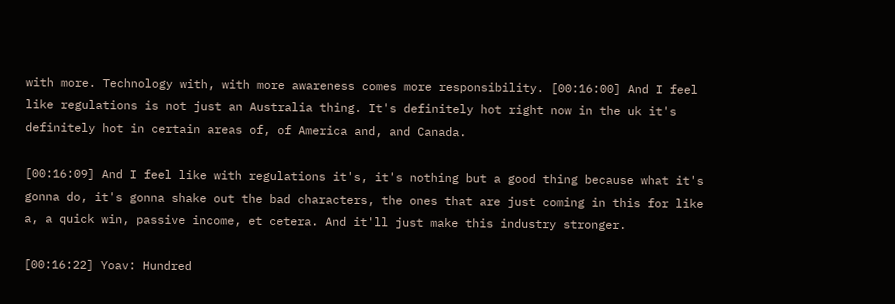with more. Technology with, with more awareness comes more responsibility. [00:16:00] And I feel like regulations is not just an Australia thing. It's definitely hot right now in the uk it's definitely hot in certain areas of, of America and, and Canada.

[00:16:09] And I feel like with regulations it's, it's nothing but a good thing because what it's gonna do, it's gonna shake out the bad characters, the ones that are just coming in this for like a, a quick win, passive income, et cetera. And it'll just make this industry stronger.

[00:16:22] Yoav: Hundred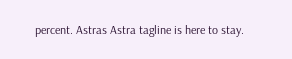percent. Astras Astra tagline is here to stay.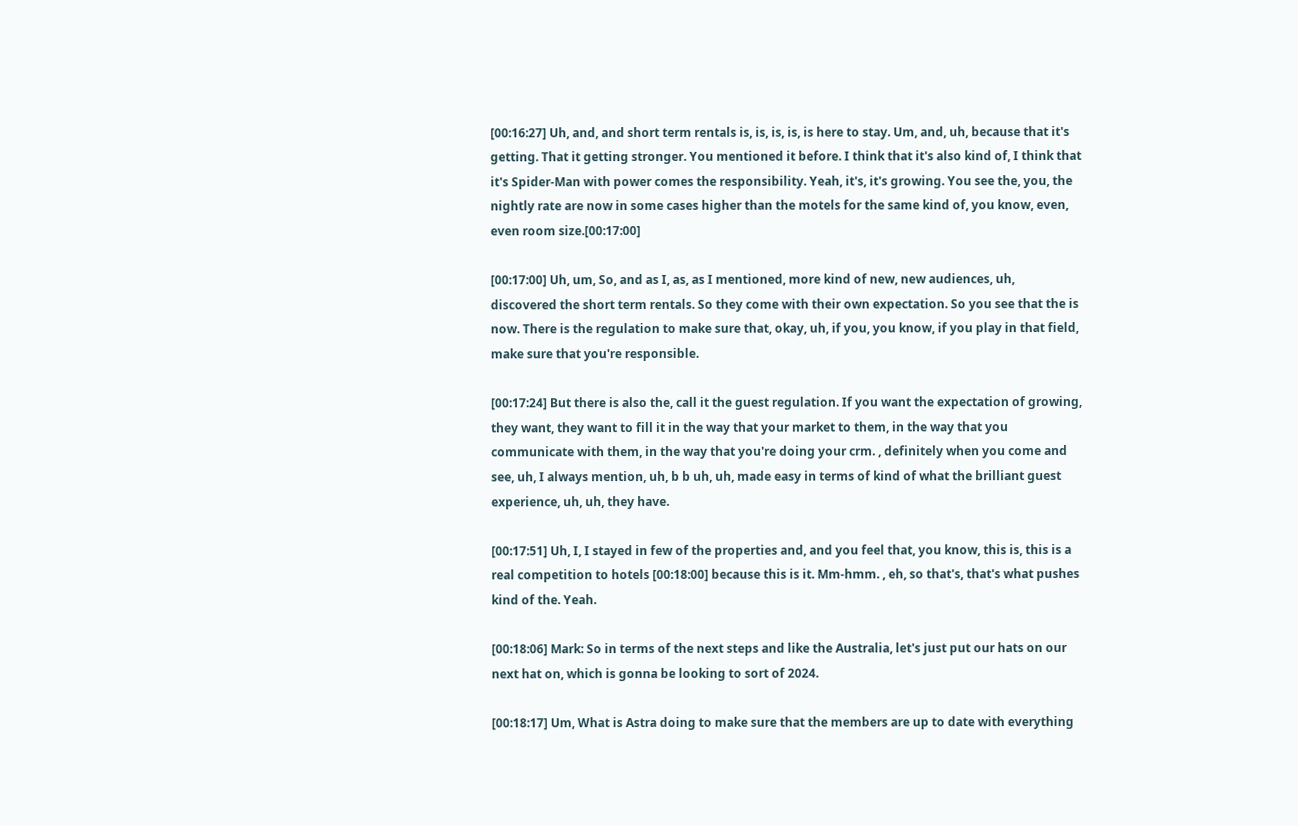[00:16:27] Uh, and, and short term rentals is, is, is, is, is here to stay. Um, and, uh, because that it's getting. That it getting stronger. You mentioned it before. I think that it's also kind of, I think that it's Spider-Man with power comes the responsibility. Yeah, it's, it's growing. You see the, you, the nightly rate are now in some cases higher than the motels for the same kind of, you know, even, even room size.[00:17:00]

[00:17:00] Uh, um, So, and as I, as, as I mentioned, more kind of new, new audiences, uh, discovered the short term rentals. So they come with their own expectation. So you see that the is now. There is the regulation to make sure that, okay, uh, if you, you know, if you play in that field, make sure that you're responsible.

[00:17:24] But there is also the, call it the guest regulation. If you want the expectation of growing, they want, they want to fill it in the way that your market to them, in the way that you communicate with them, in the way that you're doing your crm. , definitely when you come and see, uh, I always mention, uh, b b uh, uh, made easy in terms of kind of what the brilliant guest experience, uh, uh, they have.

[00:17:51] Uh, I, I stayed in few of the properties and, and you feel that, you know, this is, this is a real competition to hotels [00:18:00] because this is it. Mm-hmm. , eh, so that's, that's what pushes kind of the. Yeah.

[00:18:06] Mark: So in terms of the next steps and like the Australia, let's just put our hats on our next hat on, which is gonna be looking to sort of 2024.

[00:18:17] Um, What is Astra doing to make sure that the members are up to date with everything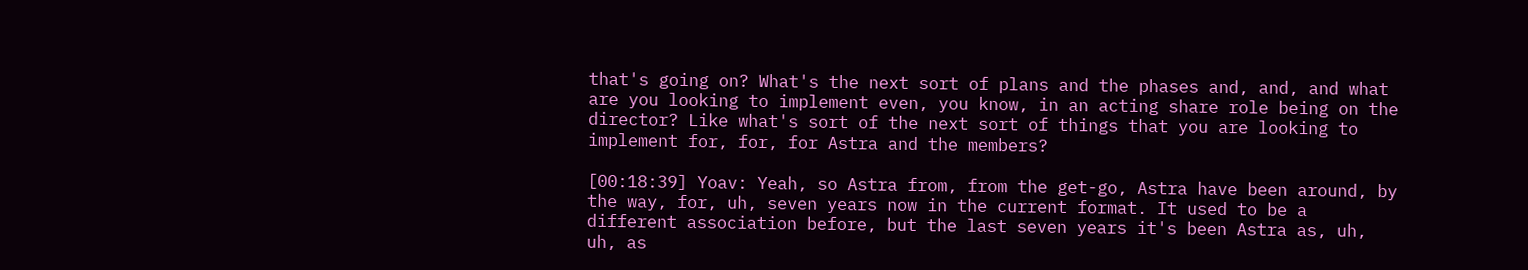that's going on? What's the next sort of plans and the phases and, and, and what are you looking to implement even, you know, in an acting share role being on the director? Like what's sort of the next sort of things that you are looking to implement for, for, for Astra and the members?

[00:18:39] Yoav: Yeah, so Astra from, from the get-go, Astra have been around, by the way, for, uh, seven years now in the current format. It used to be a different association before, but the last seven years it's been Astra as, uh, uh, as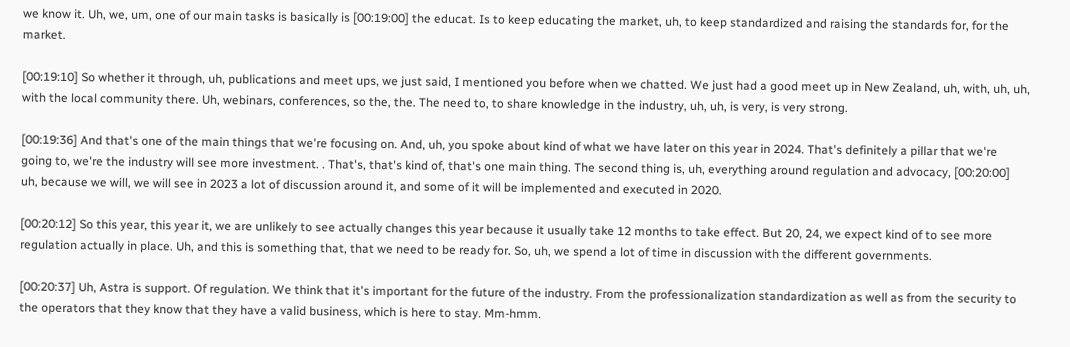we know it. Uh, we, um, one of our main tasks is basically is [00:19:00] the educat. Is to keep educating the market, uh, to keep standardized and raising the standards for, for the market.

[00:19:10] So whether it through, uh, publications and meet ups, we just said, I mentioned you before when we chatted. We just had a good meet up in New Zealand, uh, with, uh, uh, with the local community there. Uh, webinars, conferences, so the, the. The need to, to share knowledge in the industry, uh, uh, is very, is very strong.

[00:19:36] And that's one of the main things that we're focusing on. And, uh, you spoke about kind of what we have later on this year in 2024. That's definitely a pillar that we're going to, we're the industry will see more investment. . That's, that's kind of, that's one main thing. The second thing is, uh, everything around regulation and advocacy, [00:20:00] uh, because we will, we will see in 2023 a lot of discussion around it, and some of it will be implemented and executed in 2020.

[00:20:12] So this year, this year it, we are unlikely to see actually changes this year because it usually take 12 months to take effect. But 20, 24, we expect kind of to see more regulation actually in place. Uh, and this is something that, that we need to be ready for. So, uh, we spend a lot of time in discussion with the different governments.

[00:20:37] Uh, Astra is support. Of regulation. We think that it's important for the future of the industry. From the professionalization standardization as well as from the security to the operators that they know that they have a valid business, which is here to stay. Mm-hmm.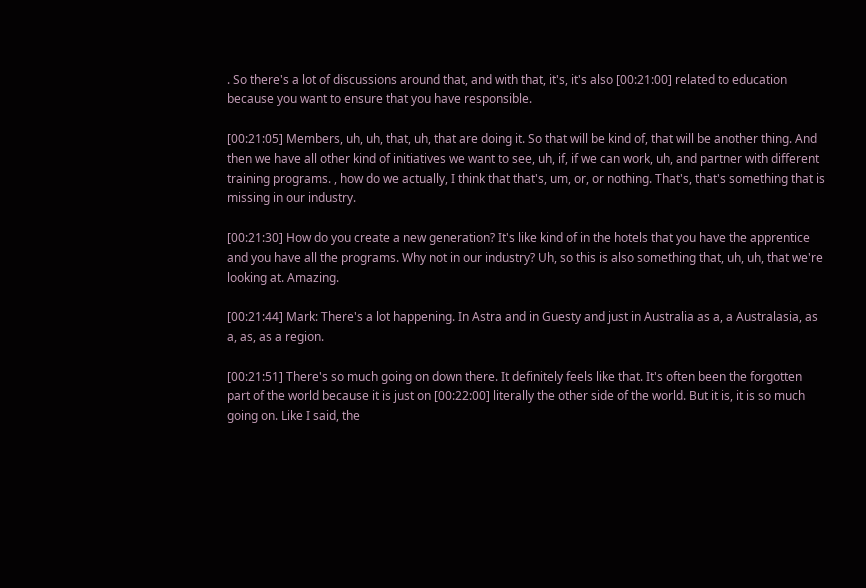. So there's a lot of discussions around that, and with that, it's, it's also [00:21:00] related to education because you want to ensure that you have responsible.

[00:21:05] Members, uh, uh, that, uh, that are doing it. So that will be kind of, that will be another thing. And then we have all other kind of initiatives we want to see, uh, if, if we can work, uh, and partner with different training programs. , how do we actually, I think that that's, um, or, or nothing. That's, that's something that is missing in our industry.

[00:21:30] How do you create a new generation? It's like kind of in the hotels that you have the apprentice and you have all the programs. Why not in our industry? Uh, so this is also something that, uh, uh, that we're looking at. Amazing.

[00:21:44] Mark: There's a lot happening. In Astra and in Guesty and just in Australia as a, a Australasia, as a, as, as a region.

[00:21:51] There's so much going on down there. It definitely feels like that. It's often been the forgotten part of the world because it is just on [00:22:00] literally the other side of the world. But it is, it is so much going on. Like I said, the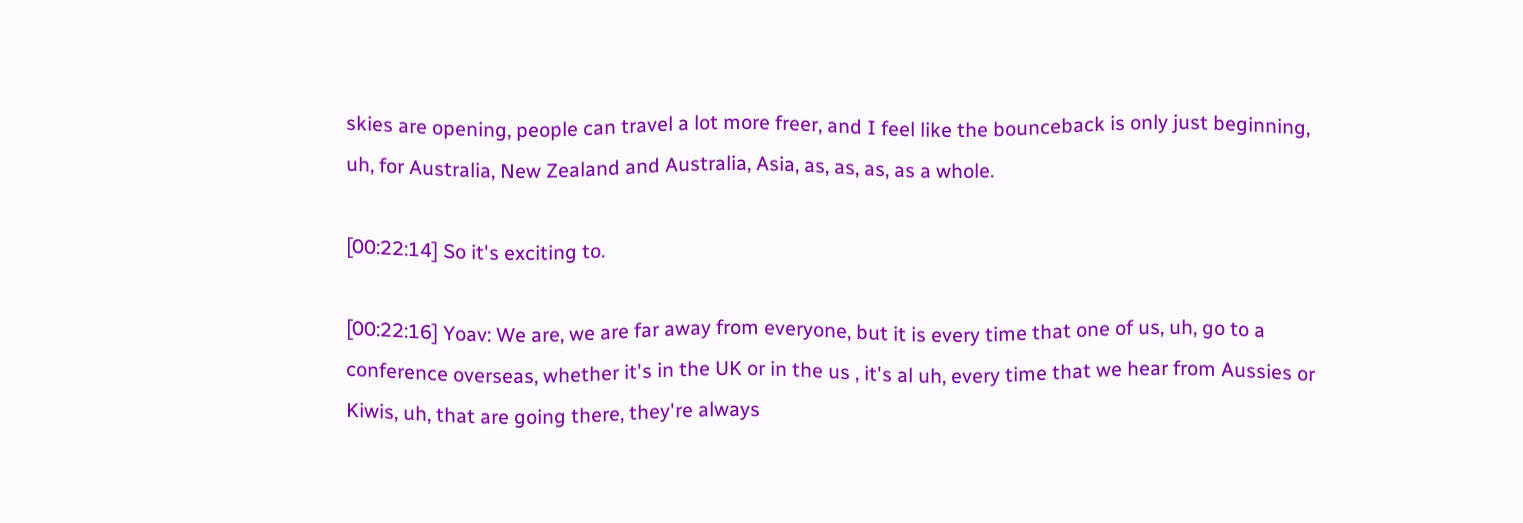skies are opening, people can travel a lot more freer, and I feel like the bounceback is only just beginning, uh, for Australia, New Zealand and Australia, Asia, as, as, as, as a whole.

[00:22:14] So it's exciting to.

[00:22:16] Yoav: We are, we are far away from everyone, but it is every time that one of us, uh, go to a conference overseas, whether it's in the UK or in the us , it's al uh, every time that we hear from Aussies or Kiwis, uh, that are going there, they're always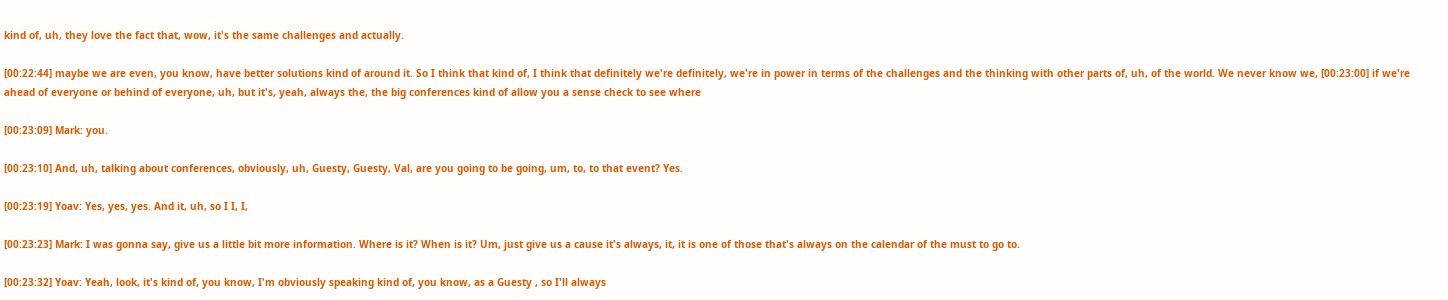kind of, uh, they love the fact that, wow, it's the same challenges and actually.

[00:22:44] maybe we are even, you know, have better solutions kind of around it. So I think that kind of, I think that definitely we're definitely, we're in power in terms of the challenges and the thinking with other parts of, uh, of the world. We never know we, [00:23:00] if we're ahead of everyone or behind of everyone, uh, but it's, yeah, always the, the big conferences kind of allow you a sense check to see where

[00:23:09] Mark: you.

[00:23:10] And, uh, talking about conferences, obviously, uh, Guesty, Guesty, Val, are you going to be going, um, to, to that event? Yes.

[00:23:19] Yoav: Yes, yes, yes. And it, uh, so I I, I,

[00:23:23] Mark: I was gonna say, give us a little bit more information. Where is it? When is it? Um, just give us a cause it's always, it, it is one of those that's always on the calendar of the must to go to.

[00:23:32] Yoav: Yeah, look, it's kind of, you know, I'm obviously speaking kind of, you know, as a Guesty , so I'll always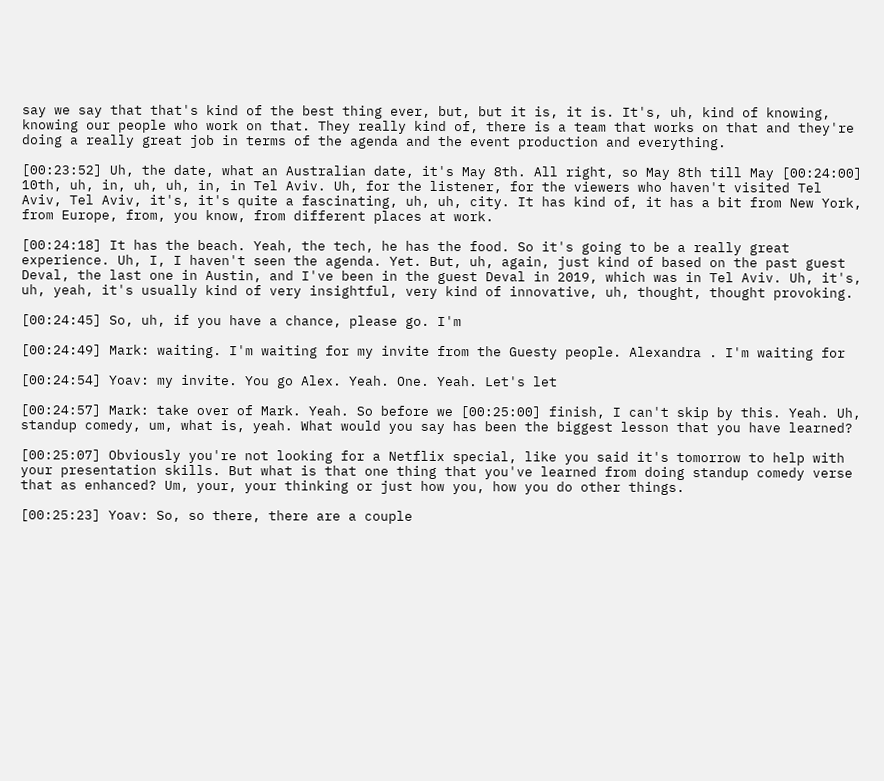say we say that that's kind of the best thing ever, but, but it is, it is. It's, uh, kind of knowing, knowing our people who work on that. They really kind of, there is a team that works on that and they're doing a really great job in terms of the agenda and the event production and everything.

[00:23:52] Uh, the date, what an Australian date, it's May 8th. All right, so May 8th till May [00:24:00] 10th, uh, in, uh, uh, in, in Tel Aviv. Uh, for the listener, for the viewers who haven't visited Tel Aviv, Tel Aviv, it's, it's quite a fascinating, uh, uh, city. It has kind of, it has a bit from New York, from Europe, from, you know, from different places at work.

[00:24:18] It has the beach. Yeah, the tech, he has the food. So it's going to be a really great experience. Uh, I, I haven't seen the agenda. Yet. But, uh, again, just kind of based on the past guest Deval, the last one in Austin, and I've been in the guest Deval in 2019, which was in Tel Aviv. Uh, it's, uh, yeah, it's usually kind of very insightful, very kind of innovative, uh, thought, thought provoking.

[00:24:45] So, uh, if you have a chance, please go. I'm

[00:24:49] Mark: waiting. I'm waiting for my invite from the Guesty people. Alexandra . I'm waiting for

[00:24:54] Yoav: my invite. You go Alex. Yeah. One. Yeah. Let's let

[00:24:57] Mark: take over of Mark. Yeah. So before we [00:25:00] finish, I can't skip by this. Yeah. Uh, standup comedy, um, what is, yeah. What would you say has been the biggest lesson that you have learned?

[00:25:07] Obviously you're not looking for a Netflix special, like you said it's tomorrow to help with your presentation skills. But what is that one thing that you've learned from doing standup comedy verse that as enhanced? Um, your, your thinking or just how you, how you do other things.

[00:25:23] Yoav: So, so there, there are a couple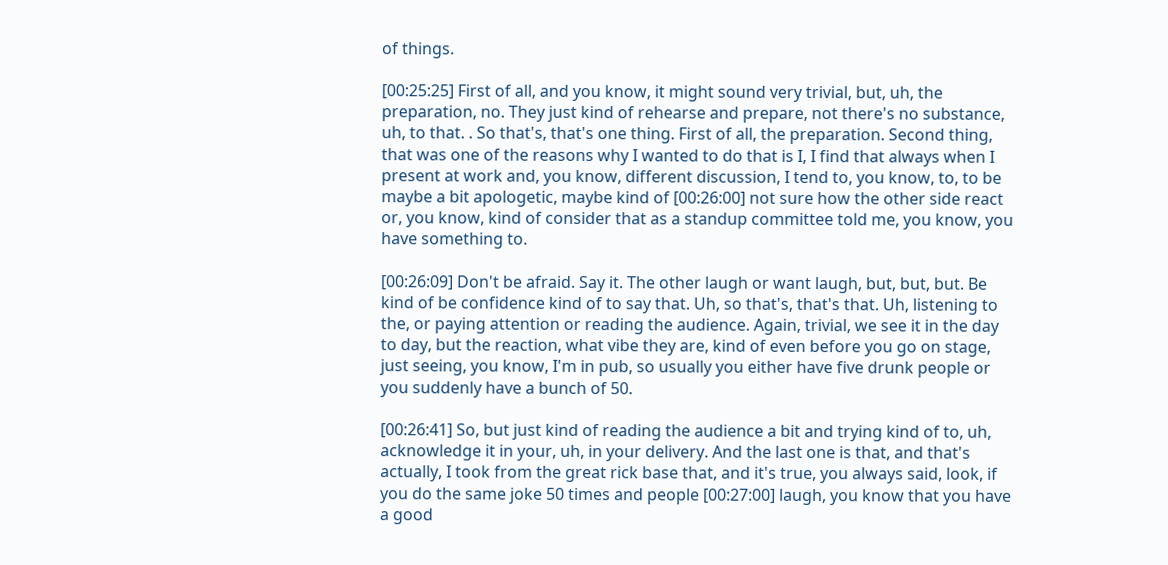of things.

[00:25:25] First of all, and you know, it might sound very trivial, but, uh, the preparation, no. They just kind of rehearse and prepare, not there's no substance, uh, to that. . So that's, that's one thing. First of all, the preparation. Second thing, that was one of the reasons why I wanted to do that is I, I find that always when I present at work and, you know, different discussion, I tend to, you know, to, to be maybe a bit apologetic, maybe kind of [00:26:00] not sure how the other side react or, you know, kind of consider that as a standup committee told me, you know, you have something to.

[00:26:09] Don't be afraid. Say it. The other laugh or want laugh, but, but, but. Be kind of be confidence kind of to say that. Uh, so that's, that's that. Uh, listening to the, or paying attention or reading the audience. Again, trivial, we see it in the day to day, but the reaction, what vibe they are, kind of even before you go on stage, just seeing, you know, I'm in pub, so usually you either have five drunk people or you suddenly have a bunch of 50.

[00:26:41] So, but just kind of reading the audience a bit and trying kind of to, uh, acknowledge it in your, uh, in your delivery. And the last one is that, and that's actually, I took from the great rick base that, and it's true, you always said, look, if you do the same joke 50 times and people [00:27:00] laugh, you know that you have a good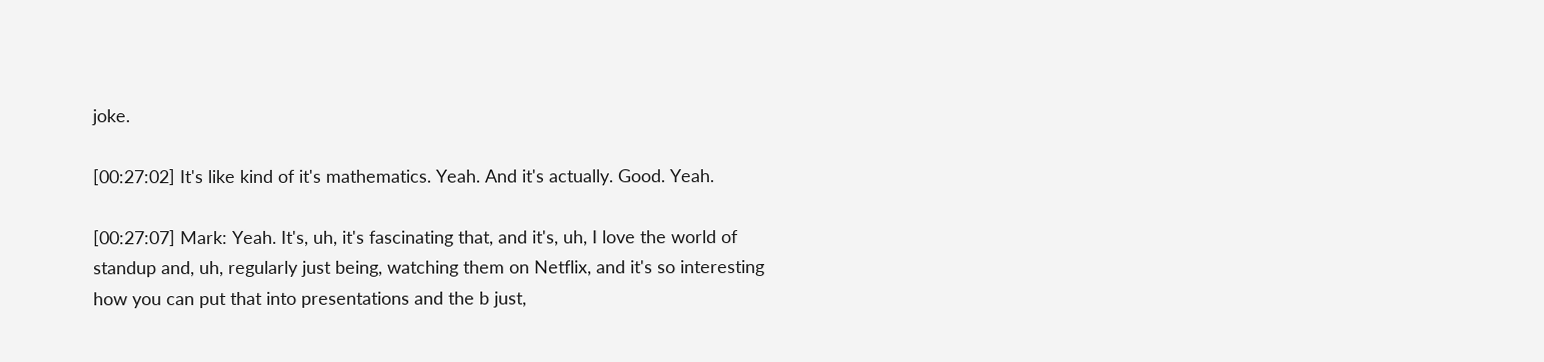joke.

[00:27:02] It's like kind of it's mathematics. Yeah. And it's actually. Good. Yeah.

[00:27:07] Mark: Yeah. It's, uh, it's fascinating that, and it's, uh, I love the world of standup and, uh, regularly just being, watching them on Netflix, and it's so interesting how you can put that into presentations and the b just,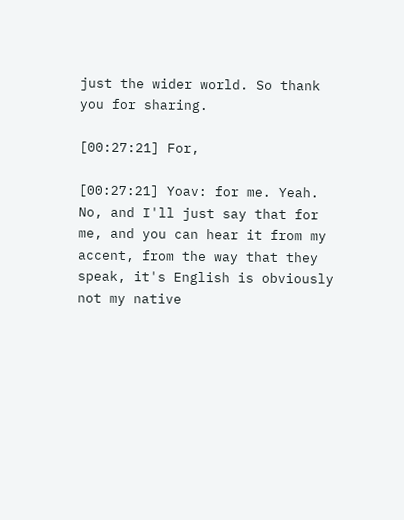just the wider world. So thank you for sharing.

[00:27:21] For,

[00:27:21] Yoav: for me. Yeah. No, and I'll just say that for me, and you can hear it from my accent, from the way that they speak, it's English is obviously not my native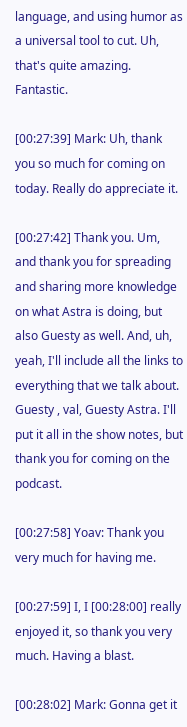language, and using humor as a universal tool to cut. Uh, that's quite amazing. Fantastic.

[00:27:39] Mark: Uh, thank you so much for coming on today. Really do appreciate it.

[00:27:42] Thank you. Um, and thank you for spreading and sharing more knowledge on what Astra is doing, but also Guesty as well. And, uh, yeah, I'll include all the links to everything that we talk about. Guesty , val, Guesty Astra. I'll put it all in the show notes, but thank you for coming on the podcast.

[00:27:58] Yoav: Thank you very much for having me.

[00:27:59] I, I [00:28:00] really enjoyed it, so thank you very much. Having a blast.

[00:28:02] Mark: Gonna get it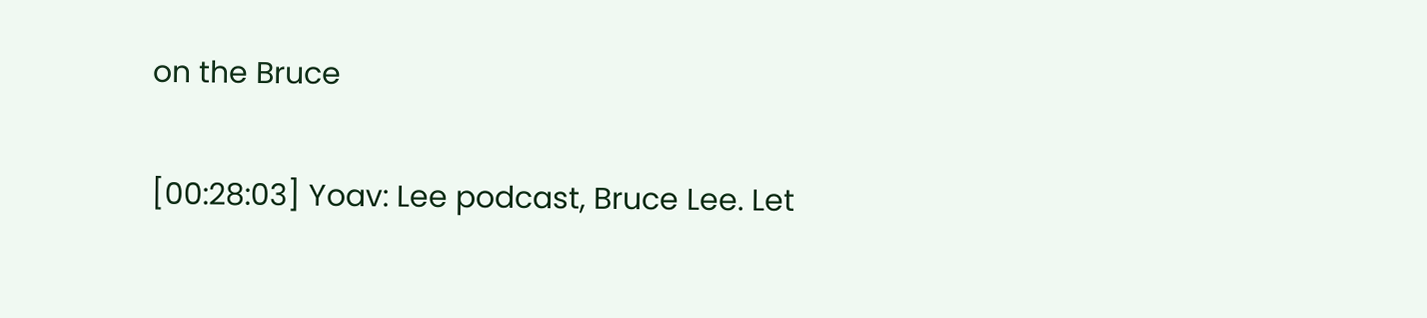on the Bruce

[00:28:03] Yoav: Lee podcast, Bruce Lee. Let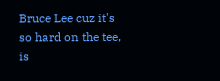Bruce Lee cuz it's so hard on the tee, is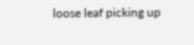loose leaf picking up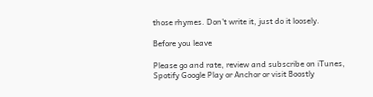those rhymes. Don't write it, just do it loosely.

Before you leave

Please go and rate, review and subscribe on iTunes, Spotify Google Play or Anchor or visit Boostly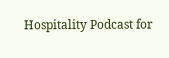Hospitality Podcast for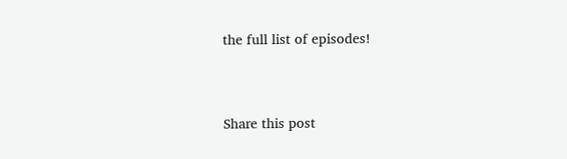the full list of episodes!


Share this post